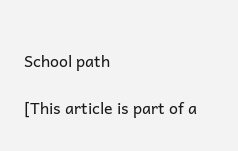School path

[This article is part of a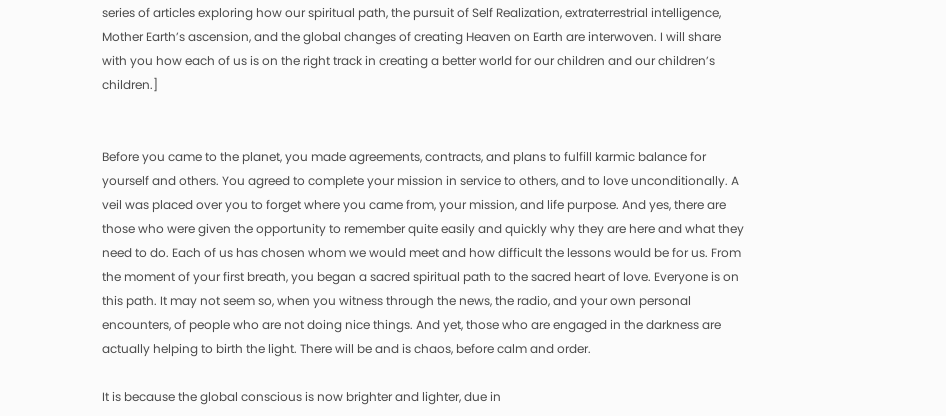series of articles exploring how our spiritual path, the pursuit of Self Realization, extraterrestrial intelligence, Mother Earth’s ascension, and the global changes of creating Heaven on Earth are interwoven. I will share with you how each of us is on the right track in creating a better world for our children and our children’s children.]


Before you came to the planet, you made agreements, contracts, and plans to fulfill karmic balance for yourself and others. You agreed to complete your mission in service to others, and to love unconditionally. A veil was placed over you to forget where you came from, your mission, and life purpose. And yes, there are those who were given the opportunity to remember quite easily and quickly why they are here and what they need to do. Each of us has chosen whom we would meet and how difficult the lessons would be for us. From the moment of your first breath, you began a sacred spiritual path to the sacred heart of love. Everyone is on this path. It may not seem so, when you witness through the news, the radio, and your own personal encounters, of people who are not doing nice things. And yet, those who are engaged in the darkness are actually helping to birth the light. There will be and is chaos, before calm and order.

It is because the global conscious is now brighter and lighter, due in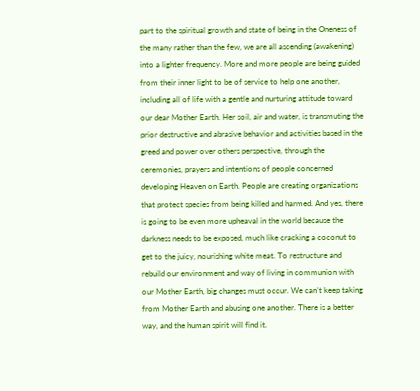part to the spiritual growth and state of being in the Oneness of the many rather than the few, we are all ascending (awakening) into a lighter frequency. More and more people are being guided from their inner light to be of service to help one another, including all of life with a gentle and nurturing attitude toward our dear Mother Earth. Her soil, air and water, is transmuting the prior destructive and abrasive behavior and activities based in the greed and power over others perspective, through the ceremonies, prayers and intentions of people concerned developing Heaven on Earth. People are creating organizations that protect species from being killed and harmed. And yes, there is going to be even more upheaval in the world because the darkness needs to be exposed, much like cracking a coconut to get to the juicy, nourishing white meat. To restructure and rebuild our environment and way of living in communion with our Mother Earth, big changes must occur. We can’t keep taking from Mother Earth and abusing one another. There is a better way, and the human spirit will find it.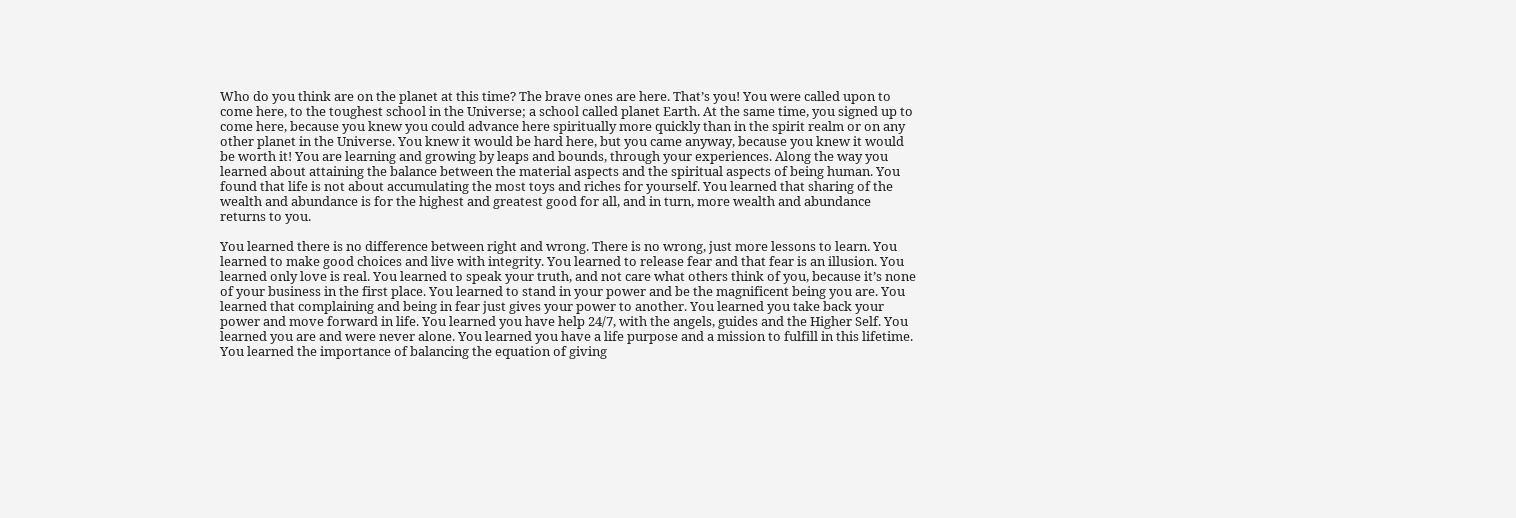Who do you think are on the planet at this time? The brave ones are here. That’s you! You were called upon to come here, to the toughest school in the Universe; a school called planet Earth. At the same time, you signed up to come here, because you knew you could advance here spiritually more quickly than in the spirit realm or on any other planet in the Universe. You knew it would be hard here, but you came anyway, because you knew it would be worth it! You are learning and growing by leaps and bounds, through your experiences. Along the way you learned about attaining the balance between the material aspects and the spiritual aspects of being human. You found that life is not about accumulating the most toys and riches for yourself. You learned that sharing of the wealth and abundance is for the highest and greatest good for all, and in turn, more wealth and abundance returns to you.

You learned there is no difference between right and wrong. There is no wrong, just more lessons to learn. You learned to make good choices and live with integrity. You learned to release fear and that fear is an illusion. You learned only love is real. You learned to speak your truth, and not care what others think of you, because it’s none of your business in the first place. You learned to stand in your power and be the magnificent being you are. You learned that complaining and being in fear just gives your power to another. You learned you take back your power and move forward in life. You learned you have help 24/7, with the angels, guides and the Higher Self. You learned you are and were never alone. You learned you have a life purpose and a mission to fulfill in this lifetime. You learned the importance of balancing the equation of giving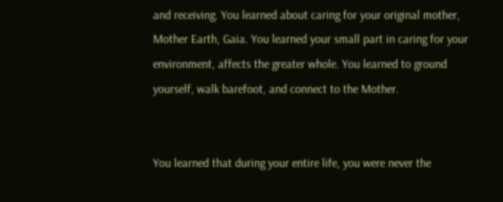and receiving. You learned about caring for your original mother, Mother Earth, Gaia. You learned your small part in caring for your environment, affects the greater whole. You learned to ground yourself, walk barefoot, and connect to the Mother.


You learned that during your entire life, you were never the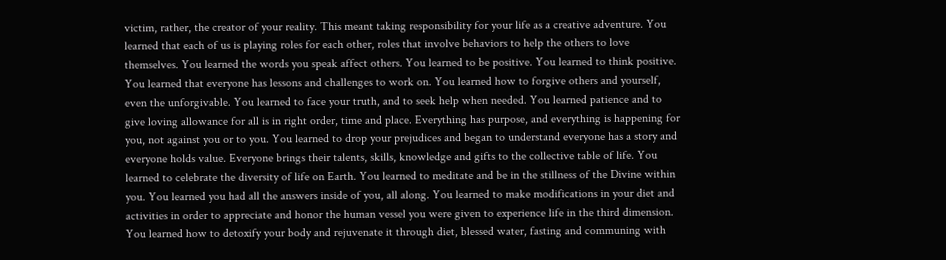victim, rather, the creator of your reality. This meant taking responsibility for your life as a creative adventure. You learned that each of us is playing roles for each other, roles that involve behaviors to help the others to love themselves. You learned the words you speak affect others. You learned to be positive. You learned to think positive. You learned that everyone has lessons and challenges to work on. You learned how to forgive others and yourself, even the unforgivable. You learned to face your truth, and to seek help when needed. You learned patience and to give loving allowance for all is in right order, time and place. Everything has purpose, and everything is happening for you, not against you or to you. You learned to drop your prejudices and began to understand everyone has a story and everyone holds value. Everyone brings their talents, skills, knowledge and gifts to the collective table of life. You learned to celebrate the diversity of life on Earth. You learned to meditate and be in the stillness of the Divine within you. You learned you had all the answers inside of you, all along. You learned to make modifications in your diet and activities in order to appreciate and honor the human vessel you were given to experience life in the third dimension. You learned how to detoxify your body and rejuvenate it through diet, blessed water, fasting and communing with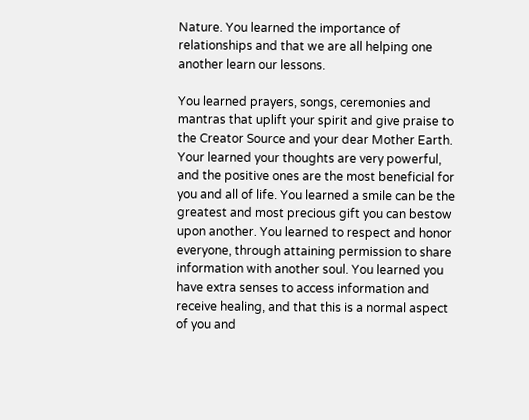Nature. You learned the importance of relationships and that we are all helping one another learn our lessons.

You learned prayers, songs, ceremonies and mantras that uplift your spirit and give praise to the Creator Source and your dear Mother Earth. Your learned your thoughts are very powerful, and the positive ones are the most beneficial for you and all of life. You learned a smile can be the greatest and most precious gift you can bestow upon another. You learned to respect and honor everyone, through attaining permission to share information with another soul. You learned you have extra senses to access information and receive healing, and that this is a normal aspect of you and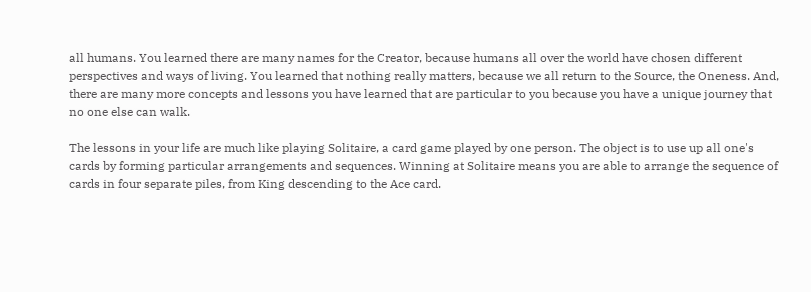all humans. You learned there are many names for the Creator, because humans all over the world have chosen different perspectives and ways of living. You learned that nothing really matters, because we all return to the Source, the Oneness. And, there are many more concepts and lessons you have learned that are particular to you because you have a unique journey that no one else can walk.

The lessons in your life are much like playing Solitaire, a card game played by one person. The object is to use up all one's cards by forming particular arrangements and sequences. Winning at Solitaire means you are able to arrange the sequence of cards in four separate piles, from King descending to the Ace card.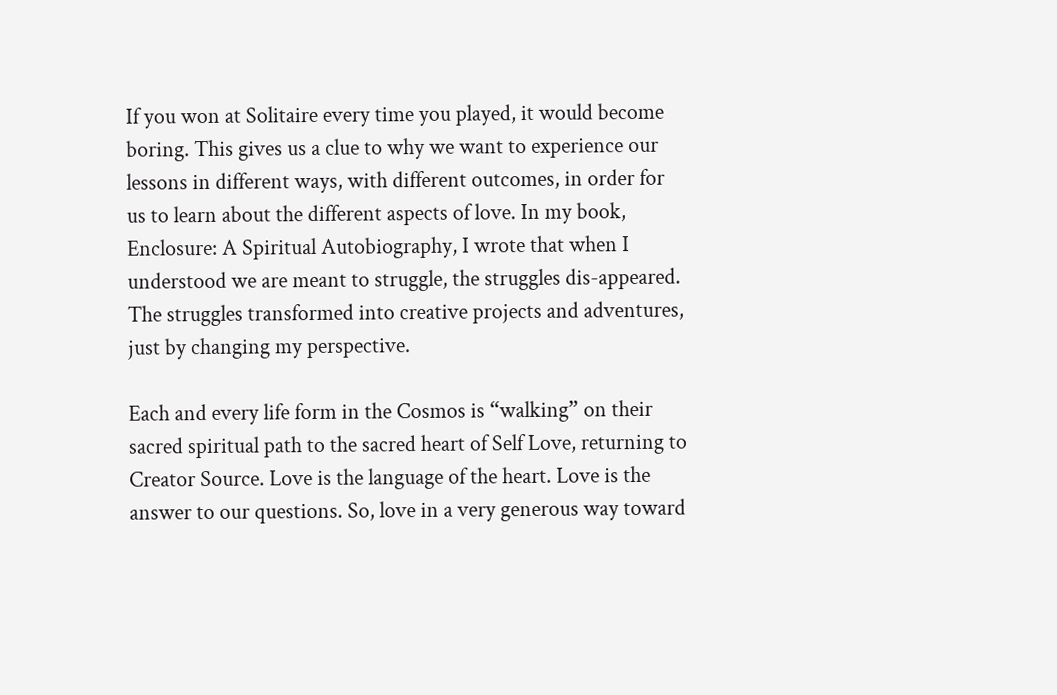If you won at Solitaire every time you played, it would become boring. This gives us a clue to why we want to experience our lessons in different ways, with different outcomes, in order for us to learn about the different aspects of love. In my book, Enclosure: A Spiritual Autobiography, I wrote that when I understood we are meant to struggle, the struggles dis-appeared. The struggles transformed into creative projects and adventures, just by changing my perspective.

Each and every life form in the Cosmos is “walking” on their sacred spiritual path to the sacred heart of Self Love, returning to Creator Source. Love is the language of the heart. Love is the answer to our questions. So, love in a very generous way toward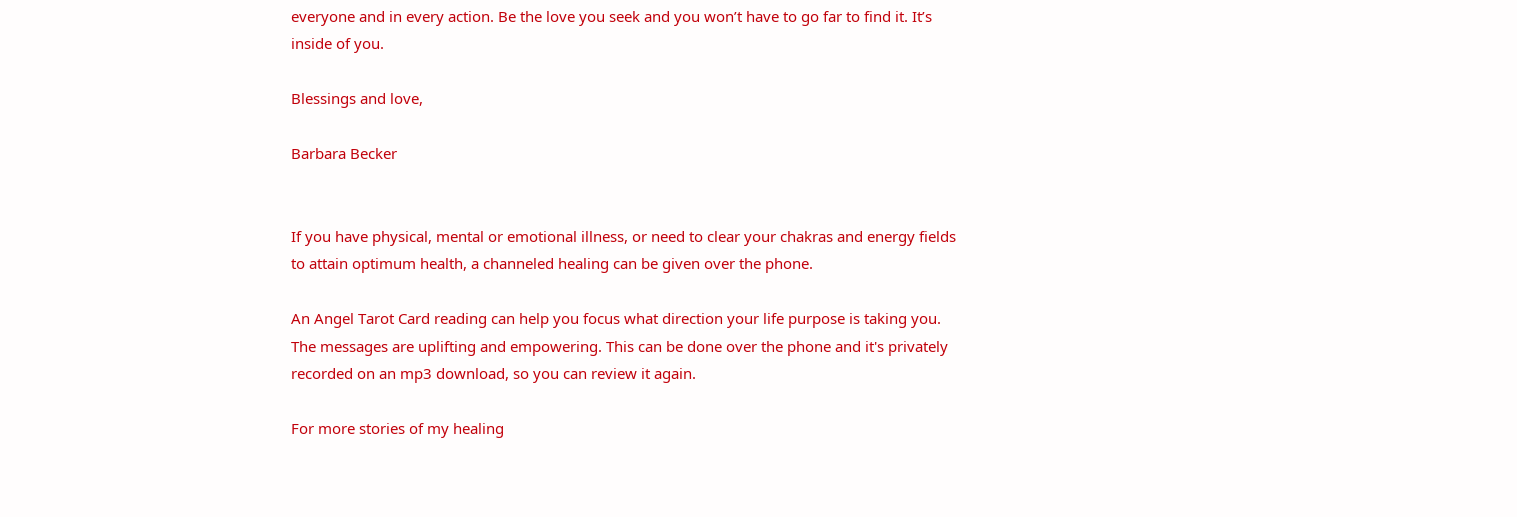everyone and in every action. Be the love you seek and you won’t have to go far to find it. It’s inside of you.

Blessings and love,

Barbara Becker


If you have physical, mental or emotional illness, or need to clear your chakras and energy fields to attain optimum health, a channeled healing can be given over the phone.

An Angel Tarot Card reading can help you focus what direction your life purpose is taking you. The messages are uplifting and empowering. This can be done over the phone and it's privately recorded on an mp3 download, so you can review it again.

For more stories of my healing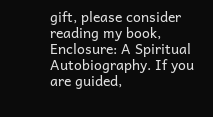gift, please consider reading my book, Enclosure: A Spiritual Autobiography. If you are guided,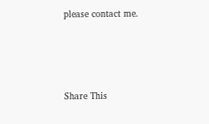please contact me.




Share This